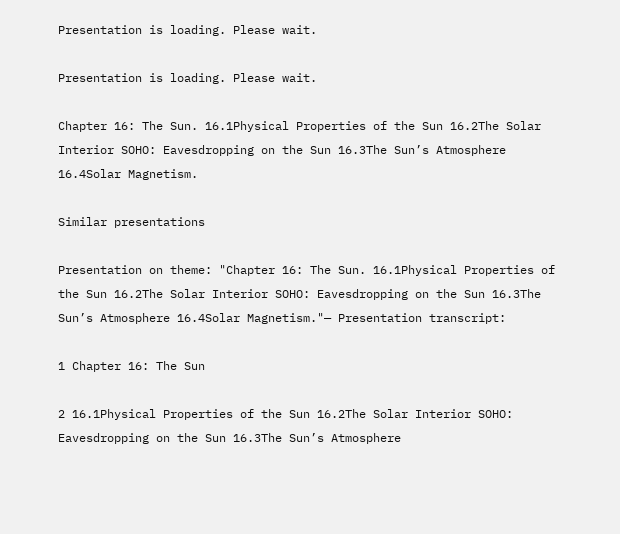Presentation is loading. Please wait.

Presentation is loading. Please wait.

Chapter 16: The Sun. 16.1Physical Properties of the Sun 16.2The Solar Interior SOHO: Eavesdropping on the Sun 16.3The Sun’s Atmosphere 16.4Solar Magnetism.

Similar presentations

Presentation on theme: "Chapter 16: The Sun. 16.1Physical Properties of the Sun 16.2The Solar Interior SOHO: Eavesdropping on the Sun 16.3The Sun’s Atmosphere 16.4Solar Magnetism."— Presentation transcript:

1 Chapter 16: The Sun

2 16.1Physical Properties of the Sun 16.2The Solar Interior SOHO: Eavesdropping on the Sun 16.3The Sun’s Atmosphere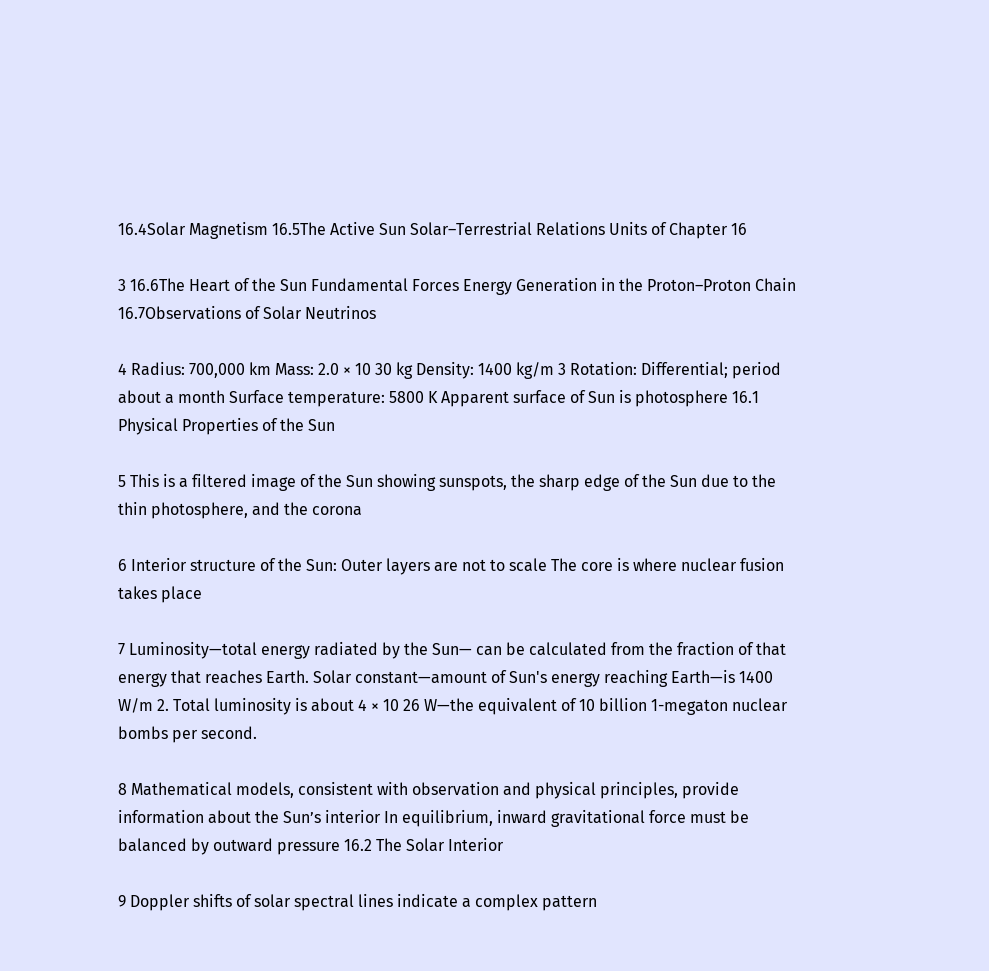16.4Solar Magnetism 16.5The Active Sun Solar–Terrestrial Relations Units of Chapter 16

3 16.6The Heart of the Sun Fundamental Forces Energy Generation in the Proton–Proton Chain 16.7Observations of Solar Neutrinos

4 Radius: 700,000 km Mass: 2.0 × 10 30 kg Density: 1400 kg/m 3 Rotation: Differential; period about a month Surface temperature: 5800 K Apparent surface of Sun is photosphere 16.1 Physical Properties of the Sun

5 This is a filtered image of the Sun showing sunspots, the sharp edge of the Sun due to the thin photosphere, and the corona

6 Interior structure of the Sun: Outer layers are not to scale The core is where nuclear fusion takes place

7 Luminosity—total energy radiated by the Sun— can be calculated from the fraction of that energy that reaches Earth. Solar constant—amount of Sun's energy reaching Earth—is 1400 W/m 2. Total luminosity is about 4 × 10 26 W—the equivalent of 10 billion 1-megaton nuclear bombs per second.

8 Mathematical models, consistent with observation and physical principles, provide information about the Sun’s interior In equilibrium, inward gravitational force must be balanced by outward pressure 16.2 The Solar Interior

9 Doppler shifts of solar spectral lines indicate a complex pattern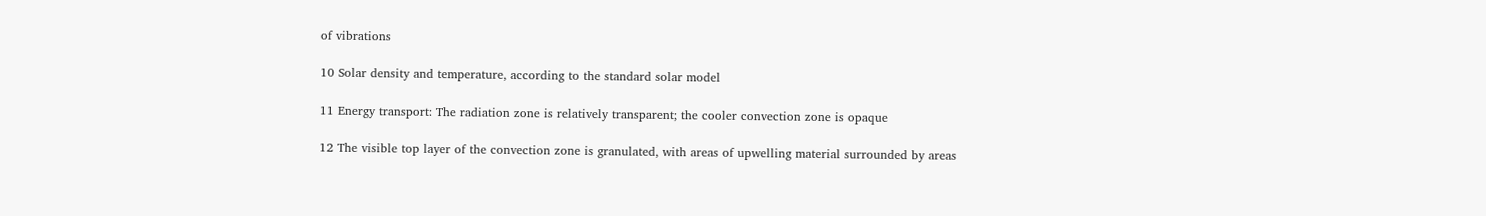of vibrations

10 Solar density and temperature, according to the standard solar model

11 Energy transport: The radiation zone is relatively transparent; the cooler convection zone is opaque

12 The visible top layer of the convection zone is granulated, with areas of upwelling material surrounded by areas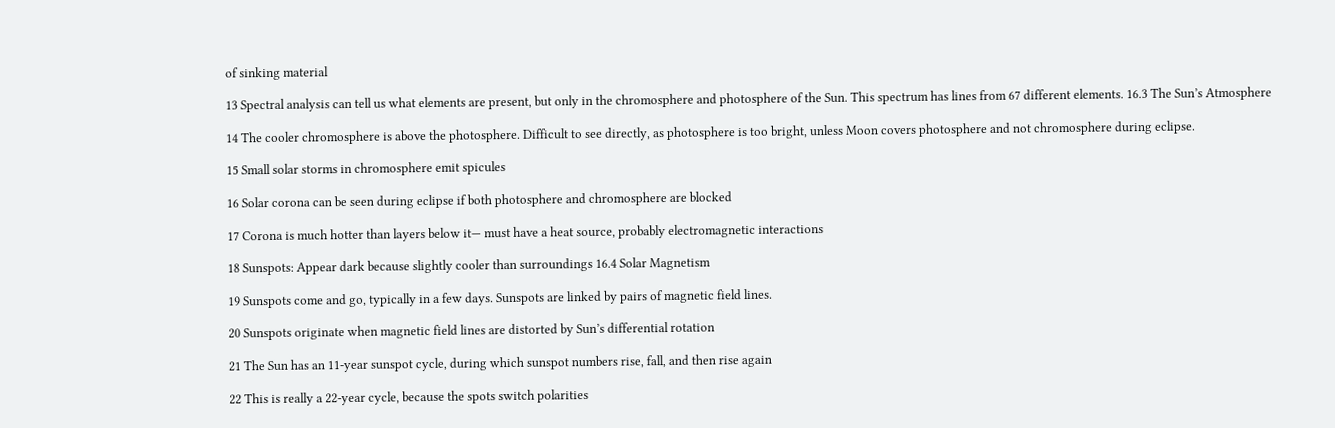of sinking material

13 Spectral analysis can tell us what elements are present, but only in the chromosphere and photosphere of the Sun. This spectrum has lines from 67 different elements. 16.3 The Sun’s Atmosphere

14 The cooler chromosphere is above the photosphere. Difficult to see directly, as photosphere is too bright, unless Moon covers photosphere and not chromosphere during eclipse.

15 Small solar storms in chromosphere emit spicules

16 Solar corona can be seen during eclipse if both photosphere and chromosphere are blocked

17 Corona is much hotter than layers below it— must have a heat source, probably electromagnetic interactions

18 Sunspots: Appear dark because slightly cooler than surroundings 16.4 Solar Magnetism

19 Sunspots come and go, typically in a few days. Sunspots are linked by pairs of magnetic field lines.

20 Sunspots originate when magnetic field lines are distorted by Sun’s differential rotation

21 The Sun has an 11-year sunspot cycle, during which sunspot numbers rise, fall, and then rise again

22 This is really a 22-year cycle, because the spots switch polarities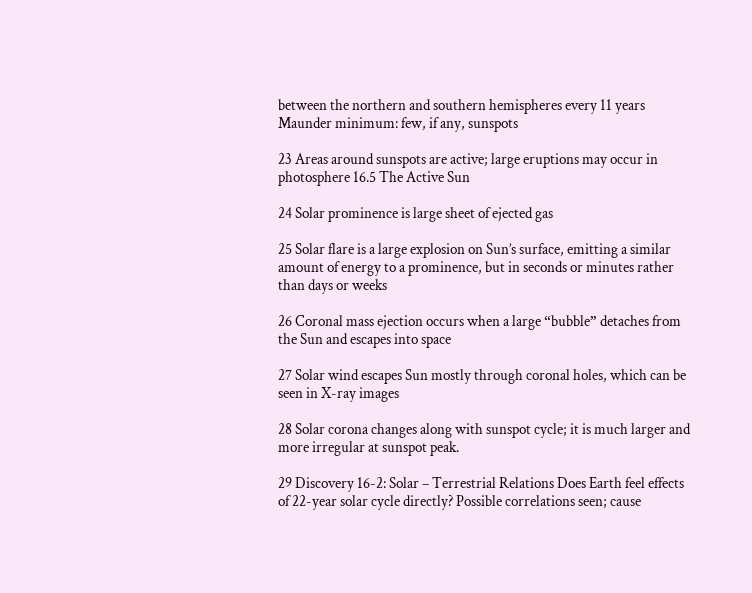between the northern and southern hemispheres every 11 years Maunder minimum: few, if any, sunspots

23 Areas around sunspots are active; large eruptions may occur in photosphere 16.5 The Active Sun

24 Solar prominence is large sheet of ejected gas

25 Solar flare is a large explosion on Sun’s surface, emitting a similar amount of energy to a prominence, but in seconds or minutes rather than days or weeks

26 Coronal mass ejection occurs when a large “bubble” detaches from the Sun and escapes into space

27 Solar wind escapes Sun mostly through coronal holes, which can be seen in X-ray images

28 Solar corona changes along with sunspot cycle; it is much larger and more irregular at sunspot peak.

29 Discovery 16-2: Solar – Terrestrial Relations Does Earth feel effects of 22-year solar cycle directly? Possible correlations seen; cause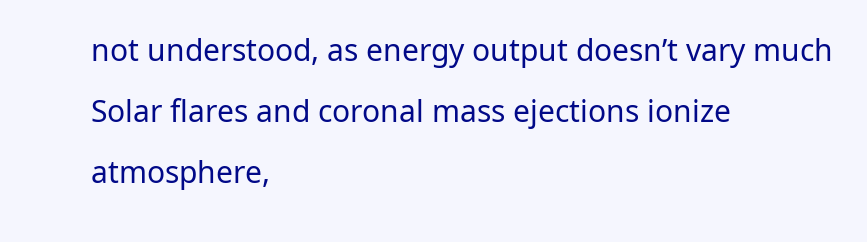not understood, as energy output doesn’t vary much Solar flares and coronal mass ejections ionize atmosphere,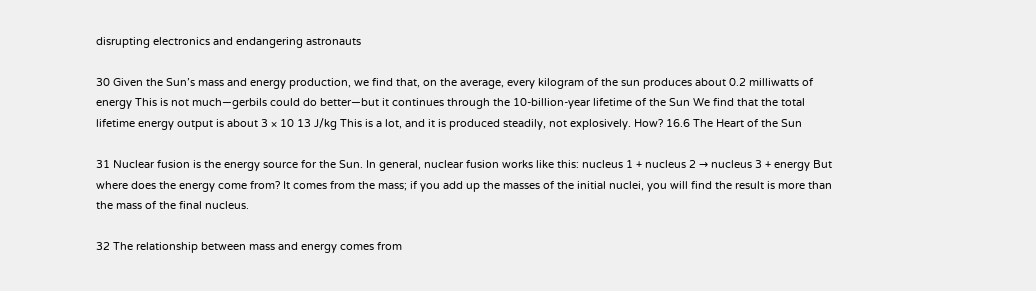disrupting electronics and endangering astronauts

30 Given the Sun’s mass and energy production, we find that, on the average, every kilogram of the sun produces about 0.2 milliwatts of energy This is not much—gerbils could do better—but it continues through the 10-billion-year lifetime of the Sun We find that the total lifetime energy output is about 3 × 10 13 J/kg This is a lot, and it is produced steadily, not explosively. How? 16.6 The Heart of the Sun

31 Nuclear fusion is the energy source for the Sun. In general, nuclear fusion works like this: nucleus 1 + nucleus 2 → nucleus 3 + energy But where does the energy come from? It comes from the mass; if you add up the masses of the initial nuclei, you will find the result is more than the mass of the final nucleus.

32 The relationship between mass and energy comes from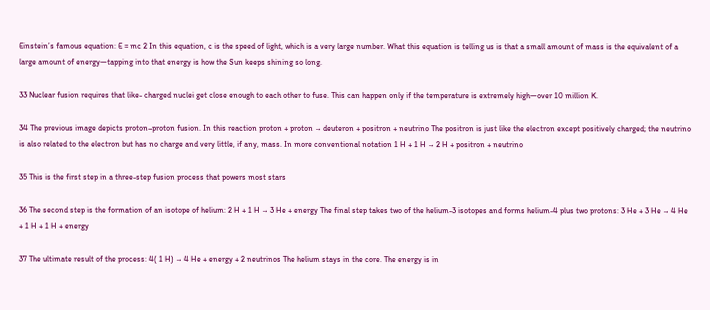Einstein’s famous equation: E = mc 2 In this equation, c is the speed of light, which is a very large number. What this equation is telling us is that a small amount of mass is the equivalent of a large amount of energy—tapping into that energy is how the Sun keeps shining so long.

33 Nuclear fusion requires that like- charged nuclei get close enough to each other to fuse. This can happen only if the temperature is extremely high—over 10 million K.

34 The previous image depicts proton–proton fusion. In this reaction proton + proton → deuteron + positron + neutrino The positron is just like the electron except positively charged; the neutrino is also related to the electron but has no charge and very little, if any, mass. In more conventional notation 1 H + 1 H → 2 H + positron + neutrino

35 This is the first step in a three-step fusion process that powers most stars

36 The second step is the formation of an isotope of helium: 2 H + 1 H → 3 He + energy The final step takes two of the helium-3 isotopes and forms helium-4 plus two protons: 3 He + 3 He → 4 He + 1 H + 1 H + energy

37 The ultimate result of the process: 4( 1 H) → 4 He + energy + 2 neutrinos The helium stays in the core. The energy is in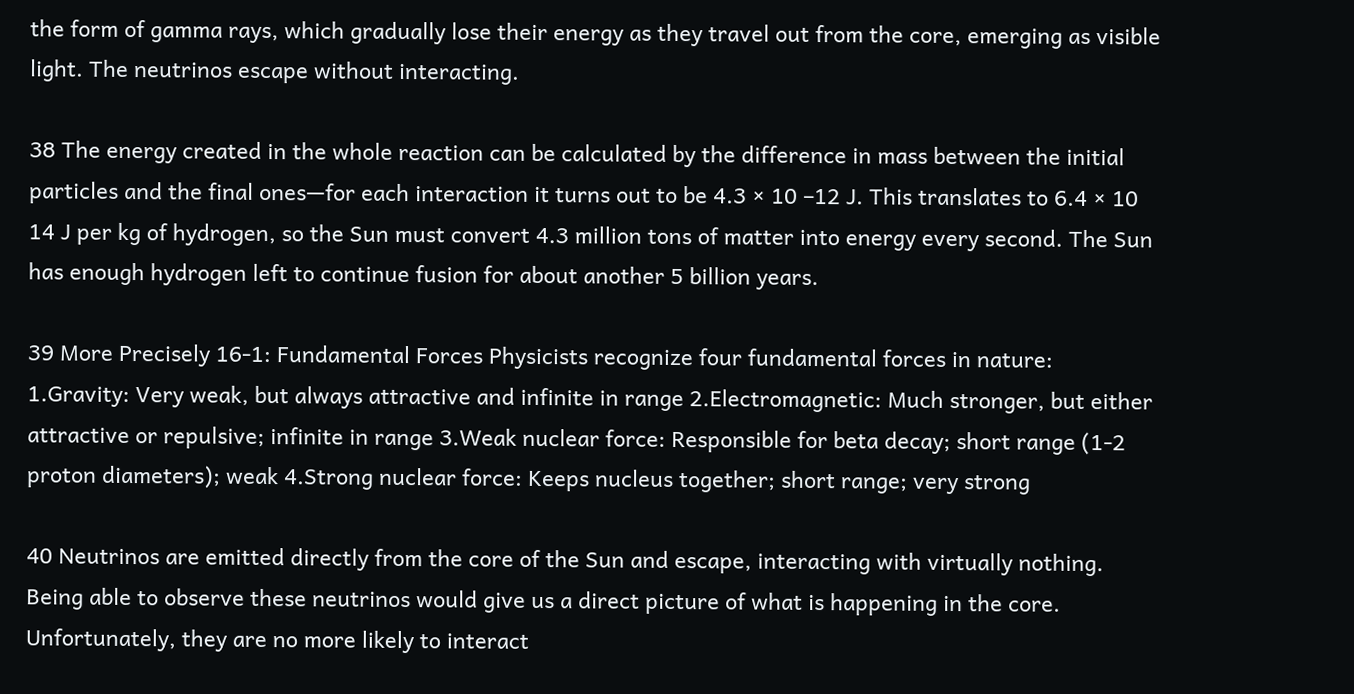the form of gamma rays, which gradually lose their energy as they travel out from the core, emerging as visible light. The neutrinos escape without interacting.

38 The energy created in the whole reaction can be calculated by the difference in mass between the initial particles and the final ones—for each interaction it turns out to be 4.3 × 10 –12 J. This translates to 6.4 × 10 14 J per kg of hydrogen, so the Sun must convert 4.3 million tons of matter into energy every second. The Sun has enough hydrogen left to continue fusion for about another 5 billion years.

39 More Precisely 16-1: Fundamental Forces Physicists recognize four fundamental forces in nature: 1.Gravity: Very weak, but always attractive and infinite in range 2.Electromagnetic: Much stronger, but either attractive or repulsive; infinite in range 3.Weak nuclear force: Responsible for beta decay; short range (1-2 proton diameters); weak 4.Strong nuclear force: Keeps nucleus together; short range; very strong

40 Neutrinos are emitted directly from the core of the Sun and escape, interacting with virtually nothing. Being able to observe these neutrinos would give us a direct picture of what is happening in the core. Unfortunately, they are no more likely to interact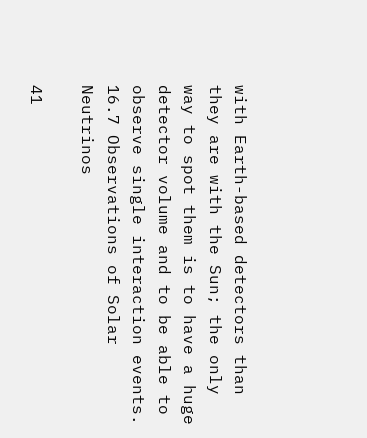with Earth-based detectors than they are with the Sun; the only way to spot them is to have a huge detector volume and to be able to observe single interaction events. 16.7 Observations of Solar Neutrinos

41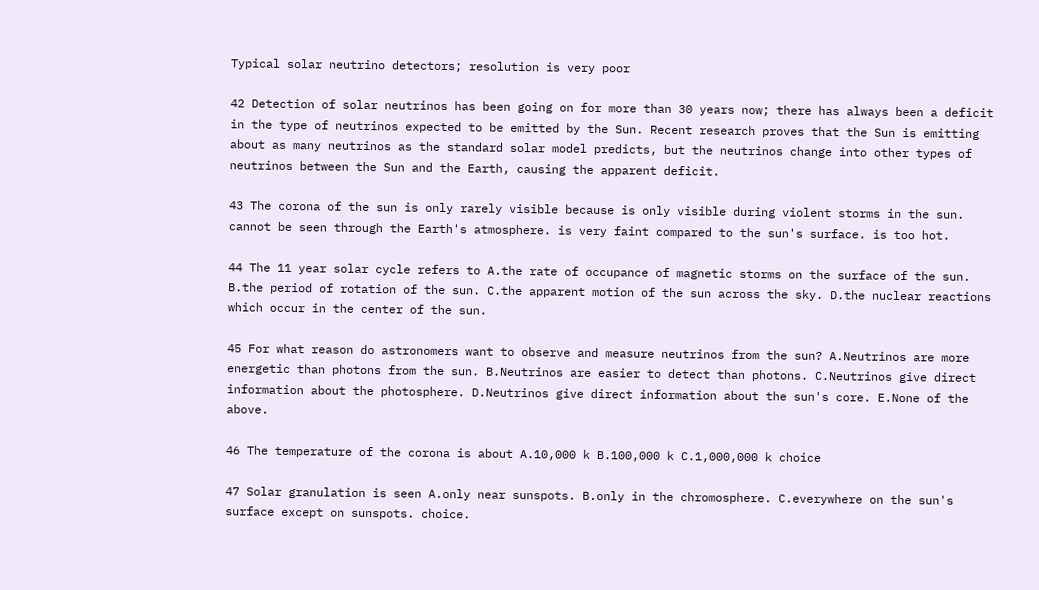Typical solar neutrino detectors; resolution is very poor

42 Detection of solar neutrinos has been going on for more than 30 years now; there has always been a deficit in the type of neutrinos expected to be emitted by the Sun. Recent research proves that the Sun is emitting about as many neutrinos as the standard solar model predicts, but the neutrinos change into other types of neutrinos between the Sun and the Earth, causing the apparent deficit.

43 The corona of the sun is only rarely visible because is only visible during violent storms in the sun. cannot be seen through the Earth's atmosphere. is very faint compared to the sun's surface. is too hot.

44 The 11 year solar cycle refers to A.the rate of occupance of magnetic storms on the surface of the sun. B.the period of rotation of the sun. C.the apparent motion of the sun across the sky. D.the nuclear reactions which occur in the center of the sun.

45 For what reason do astronomers want to observe and measure neutrinos from the sun? A.Neutrinos are more energetic than photons from the sun. B.Neutrinos are easier to detect than photons. C.Neutrinos give direct information about the photosphere. D.Neutrinos give direct information about the sun's core. E.None of the above.

46 The temperature of the corona is about A.10,000 k B.100,000 k C.1,000,000 k choice

47 Solar granulation is seen A.only near sunspots. B.only in the chromosphere. C.everywhere on the sun's surface except on sunspots. choice.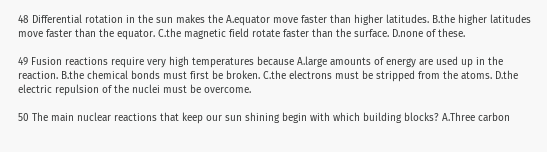48 Differential rotation in the sun makes the A.equator move faster than higher latitudes. B.the higher latitudes move faster than the equator. C.the magnetic field rotate faster than the surface. D.none of these.

49 Fusion reactions require very high temperatures because A.large amounts of energy are used up in the reaction. B.the chemical bonds must first be broken. C.the electrons must be stripped from the atoms. D.the electric repulsion of the nuclei must be overcome.

50 The main nuclear reactions that keep our sun shining begin with which building blocks? A.Three carbon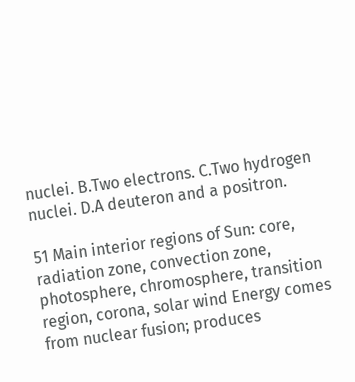nuclei. B.Two electrons. C.Two hydrogen nuclei. D.A deuteron and a positron.

51 Main interior regions of Sun: core, radiation zone, convection zone, photosphere, chromosphere, transition region, corona, solar wind Energy comes from nuclear fusion; produces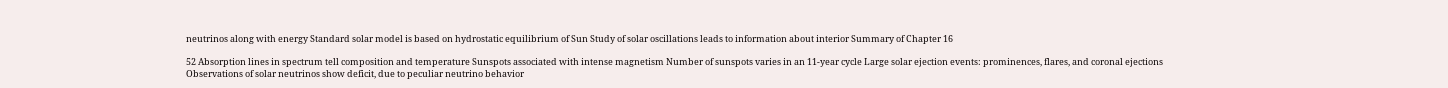neutrinos along with energy Standard solar model is based on hydrostatic equilibrium of Sun Study of solar oscillations leads to information about interior Summary of Chapter 16

52 Absorption lines in spectrum tell composition and temperature Sunspots associated with intense magnetism Number of sunspots varies in an 11-year cycle Large solar ejection events: prominences, flares, and coronal ejections Observations of solar neutrinos show deficit, due to peculiar neutrino behavior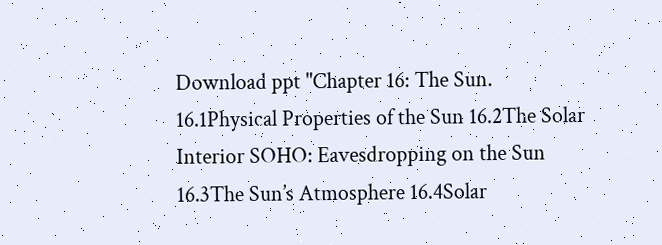Download ppt "Chapter 16: The Sun. 16.1Physical Properties of the Sun 16.2The Solar Interior SOHO: Eavesdropping on the Sun 16.3The Sun’s Atmosphere 16.4Solar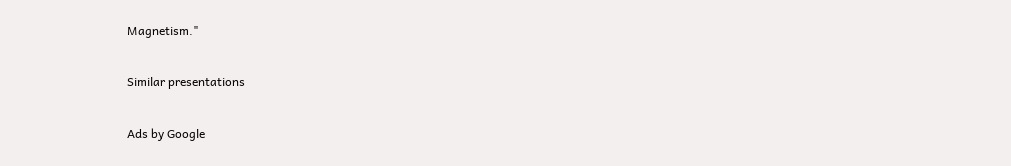Magnetism."

Similar presentations

Ads by Google